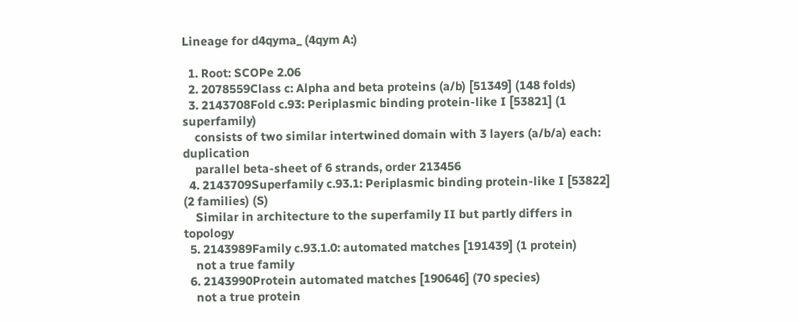Lineage for d4qyma_ (4qym A:)

  1. Root: SCOPe 2.06
  2. 2078559Class c: Alpha and beta proteins (a/b) [51349] (148 folds)
  3. 2143708Fold c.93: Periplasmic binding protein-like I [53821] (1 superfamily)
    consists of two similar intertwined domain with 3 layers (a/b/a) each: duplication
    parallel beta-sheet of 6 strands, order 213456
  4. 2143709Superfamily c.93.1: Periplasmic binding protein-like I [53822] (2 families) (S)
    Similar in architecture to the superfamily II but partly differs in topology
  5. 2143989Family c.93.1.0: automated matches [191439] (1 protein)
    not a true family
  6. 2143990Protein automated matches [190646] (70 species)
    not a true protein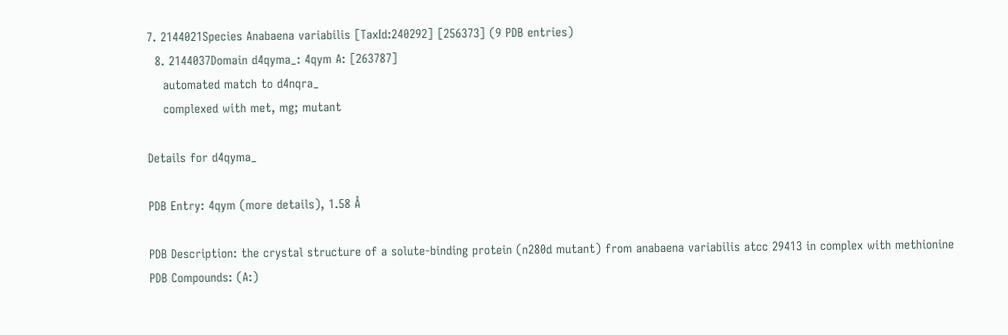7. 2144021Species Anabaena variabilis [TaxId:240292] [256373] (9 PDB entries)
  8. 2144037Domain d4qyma_: 4qym A: [263787]
    automated match to d4nqra_
    complexed with met, mg; mutant

Details for d4qyma_

PDB Entry: 4qym (more details), 1.58 Å

PDB Description: the crystal structure of a solute-binding protein (n280d mutant) from anabaena variabilis atcc 29413 in complex with methionine
PDB Compounds: (A:)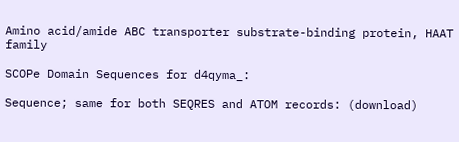Amino acid/amide ABC transporter substrate-binding protein, HAAT family

SCOPe Domain Sequences for d4qyma_:

Sequence; same for both SEQRES and ATOM records: (download)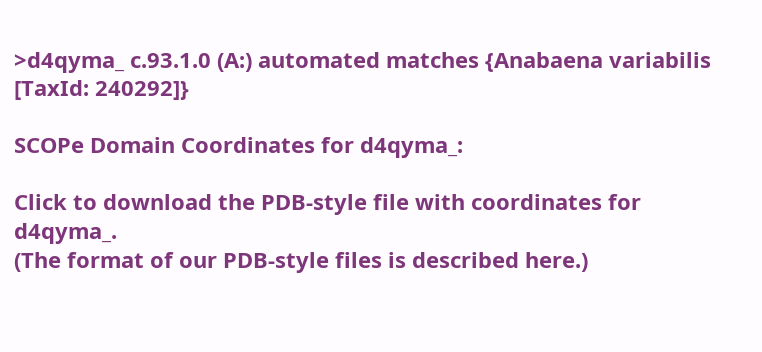>d4qyma_ c.93.1.0 (A:) automated matches {Anabaena variabilis [TaxId: 240292]}

SCOPe Domain Coordinates for d4qyma_:

Click to download the PDB-style file with coordinates for d4qyma_.
(The format of our PDB-style files is described here.)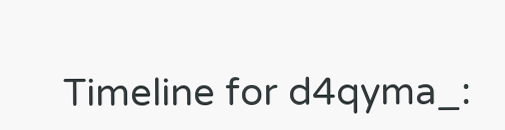Timeline for d4qyma_: